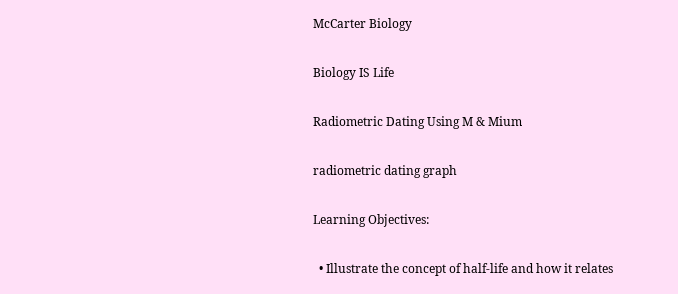McCarter Biology

Biology IS Life

Radiometric Dating Using M & Mium

radiometric dating graph

Learning Objectives:

  • Illustrate the concept of half-life and how it relates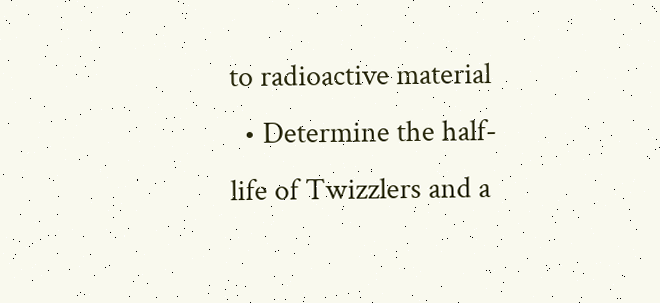to radioactive material
  • Determine the half-life of Twizzlers and a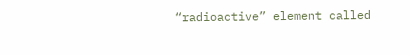“radioactive” element called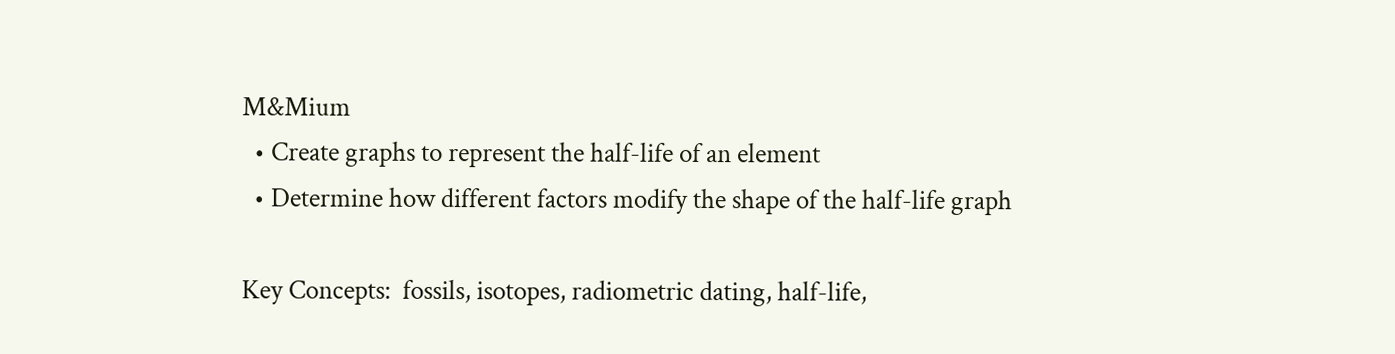M&Mium
  • Create graphs to represent the half-life of an element
  • Determine how different factors modify the shape of the half-life graph

Key Concepts:  fossils, isotopes, radiometric dating, half-life,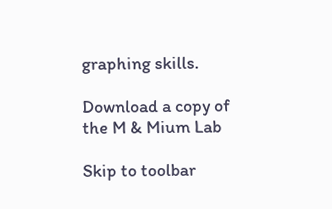graphing skills.

Download a copy of the M & Mium Lab

Skip to toolbar